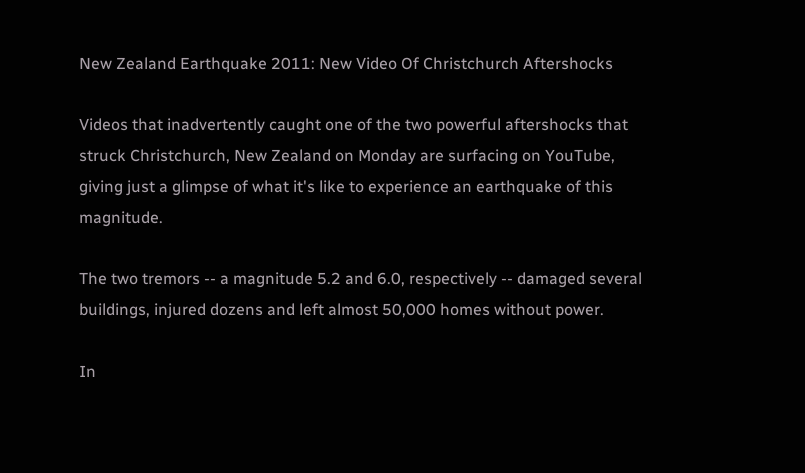New Zealand Earthquake 2011: New Video Of Christchurch Aftershocks

Videos that inadvertently caught one of the two powerful aftershocks that struck Christchurch, New Zealand on Monday are surfacing on YouTube, giving just a glimpse of what it's like to experience an earthquake of this magnitude.

The two tremors -- a magnitude 5.2 and 6.0, respectively -- damaged several buildings, injured dozens and left almost 50,000 homes without power.

In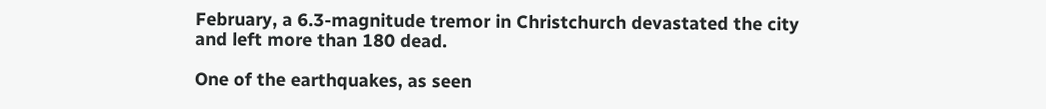February, a 6.3-magnitude tremor in Christchurch devastated the city and left more than 180 dead.

One of the earthquakes, as seen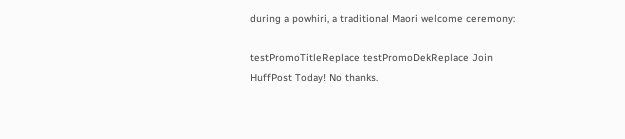during a powhiri, a traditional Maori welcome ceremony:

testPromoTitleReplace testPromoDekReplace Join HuffPost Today! No thanks.